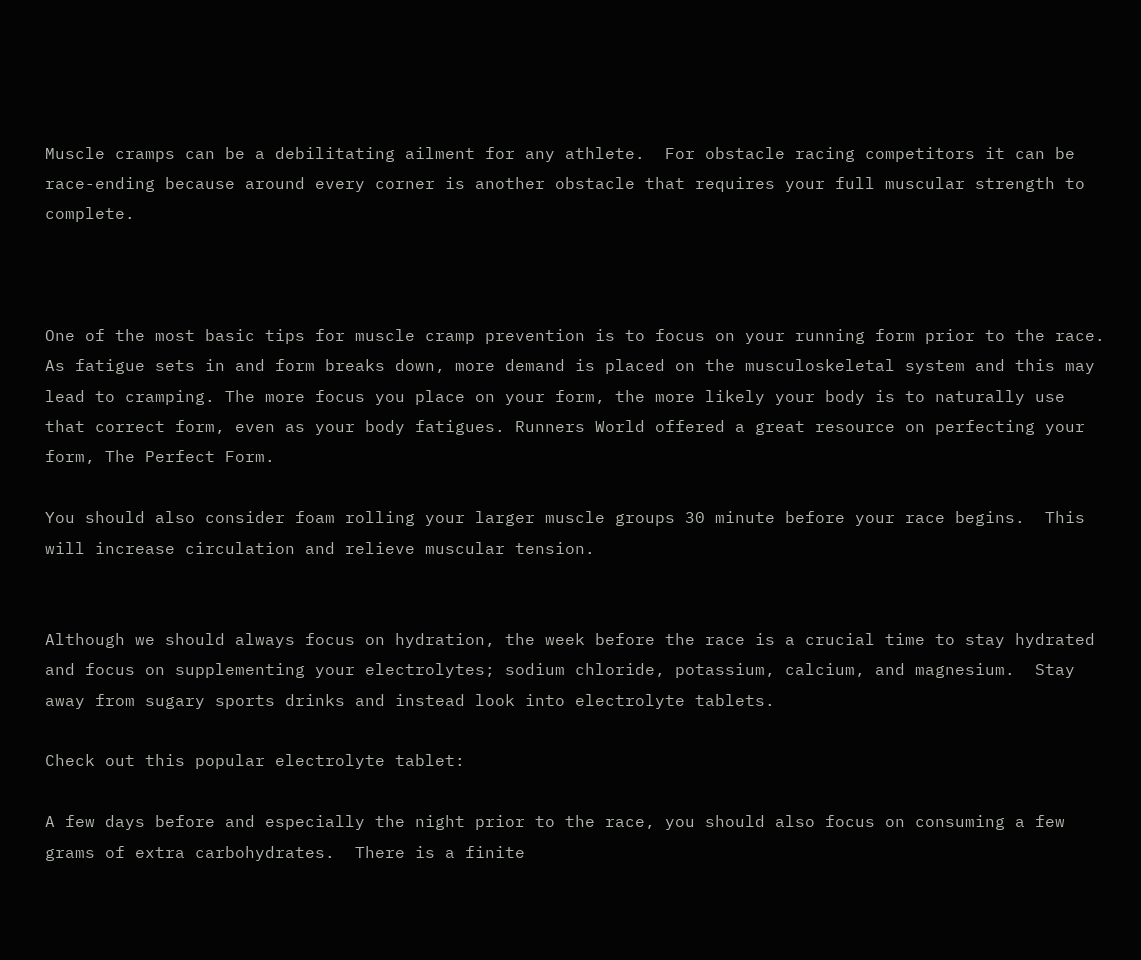Muscle cramps can be a debilitating ailment for any athlete.  For obstacle racing competitors it can be race-ending because around every corner is another obstacle that requires your full muscular strength to complete.



One of the most basic tips for muscle cramp prevention is to focus on your running form prior to the race.  As fatigue sets in and form breaks down, more demand is placed on the musculoskeletal system and this may lead to cramping. The more focus you place on your form, the more likely your body is to naturally use that correct form, even as your body fatigues. Runners World offered a great resource on perfecting your form, The Perfect Form.

You should also consider foam rolling your larger muscle groups 30 minute before your race begins.  This will increase circulation and relieve muscular tension.


Although we should always focus on hydration, the week before the race is a crucial time to stay hydrated and focus on supplementing your electrolytes; sodium chloride, potassium, calcium, and magnesium.  Stay away from sugary sports drinks and instead look into electrolyte tablets.

Check out this popular electrolyte tablet:

A few days before and especially the night prior to the race, you should also focus on consuming a few grams of extra carbohydrates.  There is a finite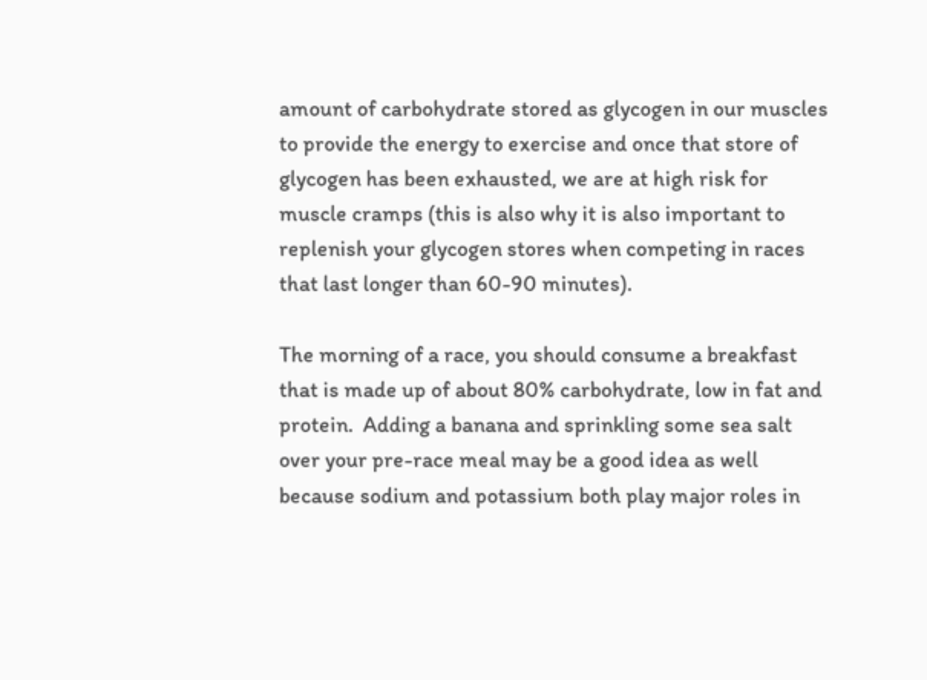amount of carbohydrate stored as glycogen in our muscles to provide the energy to exercise and once that store of glycogen has been exhausted, we are at high risk for muscle cramps (this is also why it is also important to replenish your glycogen stores when competing in races that last longer than 60-90 minutes).

The morning of a race, you should consume a breakfast that is made up of about 80% carbohydrate, low in fat and protein.  Adding a banana and sprinkling some sea salt over your pre-race meal may be a good idea as well because sodium and potassium both play major roles in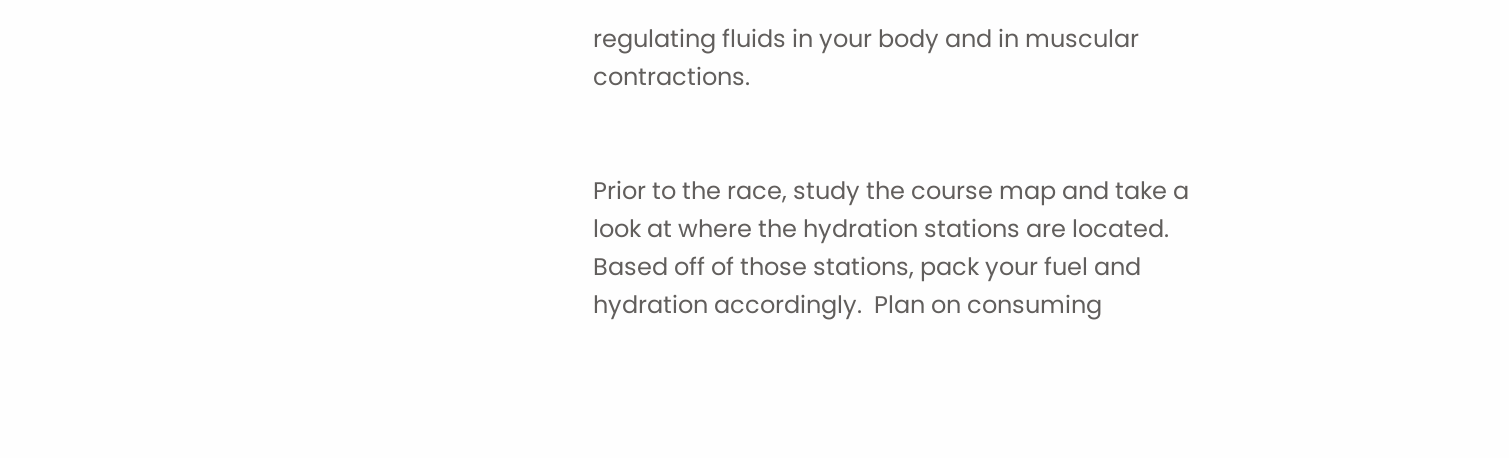regulating fluids in your body and in muscular contractions.


Prior to the race, study the course map and take a look at where the hydration stations are located.   Based off of those stations, pack your fuel and hydration accordingly.  Plan on consuming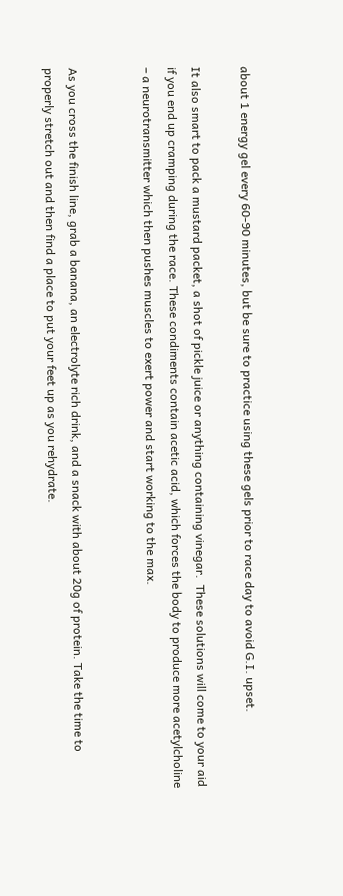about 1 energy gel every 60-90 minutes, but be sure to practice using these gels prior to race day to avoid G.I. upset.

It also smart to pack a mustard packet, a shot of pickle juice or anything containing vinegar.  These solutions will come to your aid if you end up cramping during the race. These condiments contain acetic acid, which forces the body to produce more acetylcholine – a neurotransmitter which then pushes muscles to exert power and start working to the max.


As you cross the finish line, grab a banana, an electrolyte rich drink, and a snack with about 20g of protein. Take the time to properly stretch out and then find a place to put your feet up as you rehydrate.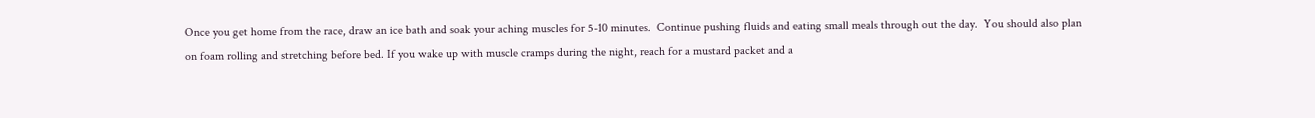Once you get home from the race, draw an ice bath and soak your aching muscles for 5-10 minutes.  Continue pushing fluids and eating small meals through out the day.  You should also plan on foam rolling and stretching before bed. If you wake up with muscle cramps during the night, reach for a mustard packet and a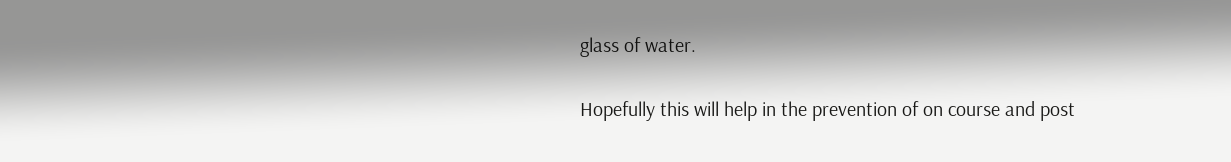glass of water.

Hopefully this will help in the prevention of on course and post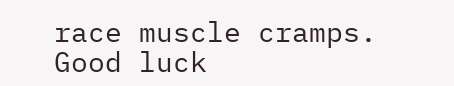race muscle cramps.  Good luck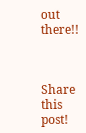out there!!



Share this post!